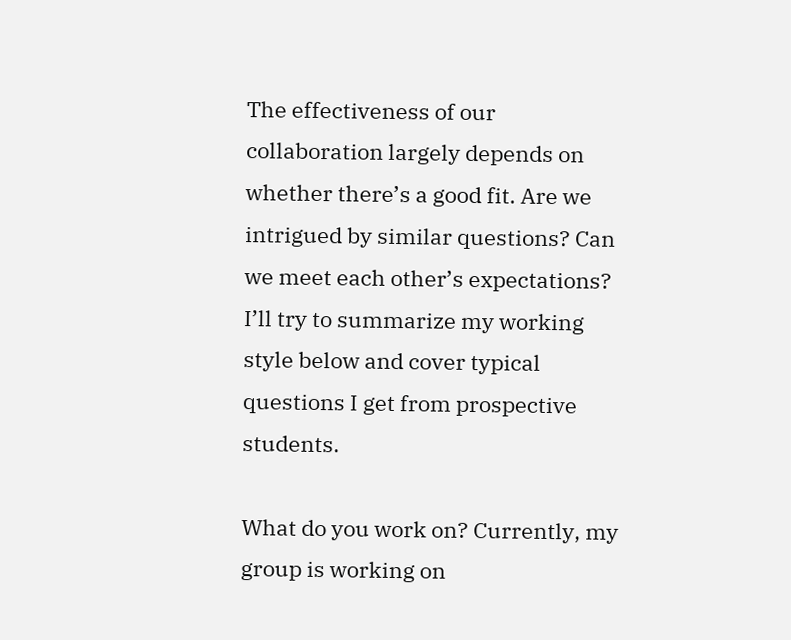The effectiveness of our collaboration largely depends on whether there’s a good fit. Are we intrigued by similar questions? Can we meet each other’s expectations? I’ll try to summarize my working style below and cover typical questions I get from prospective students.

What do you work on? Currently, my group is working on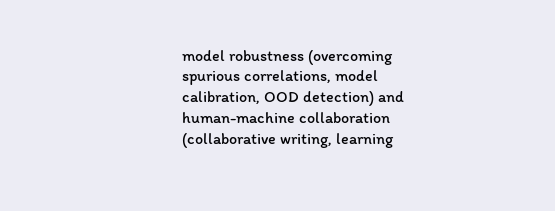model robustness (overcoming spurious correlations, model calibration, OOD detection) and human-machine collaboration (collaborative writing, learning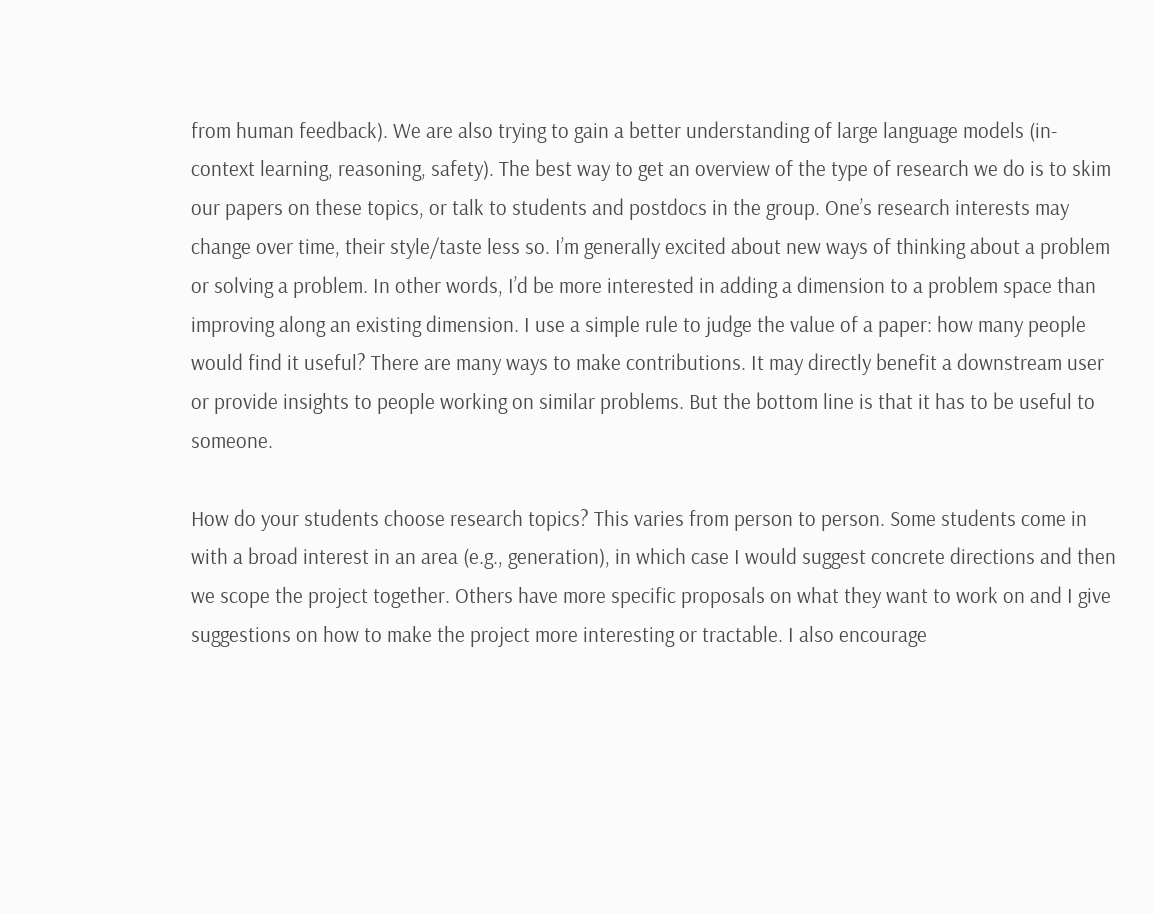from human feedback). We are also trying to gain a better understanding of large language models (in-context learning, reasoning, safety). The best way to get an overview of the type of research we do is to skim our papers on these topics, or talk to students and postdocs in the group. One’s research interests may change over time, their style/taste less so. I’m generally excited about new ways of thinking about a problem or solving a problem. In other words, I’d be more interested in adding a dimension to a problem space than improving along an existing dimension. I use a simple rule to judge the value of a paper: how many people would find it useful? There are many ways to make contributions. It may directly benefit a downstream user or provide insights to people working on similar problems. But the bottom line is that it has to be useful to someone.

How do your students choose research topics? This varies from person to person. Some students come in with a broad interest in an area (e.g., generation), in which case I would suggest concrete directions and then we scope the project together. Others have more specific proposals on what they want to work on and I give suggestions on how to make the project more interesting or tractable. I also encourage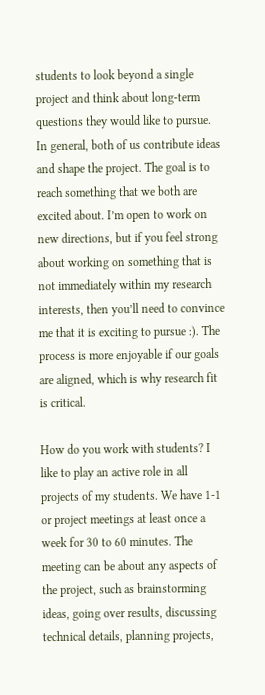students to look beyond a single project and think about long-term questions they would like to pursue. In general, both of us contribute ideas and shape the project. The goal is to reach something that we both are excited about. I’m open to work on new directions, but if you feel strong about working on something that is not immediately within my research interests, then you’ll need to convince me that it is exciting to pursue :). The process is more enjoyable if our goals are aligned, which is why research fit is critical.

How do you work with students? I like to play an active role in all projects of my students. We have 1-1 or project meetings at least once a week for 30 to 60 minutes. The meeting can be about any aspects of the project, such as brainstorming ideas, going over results, discussing technical details, planning projects,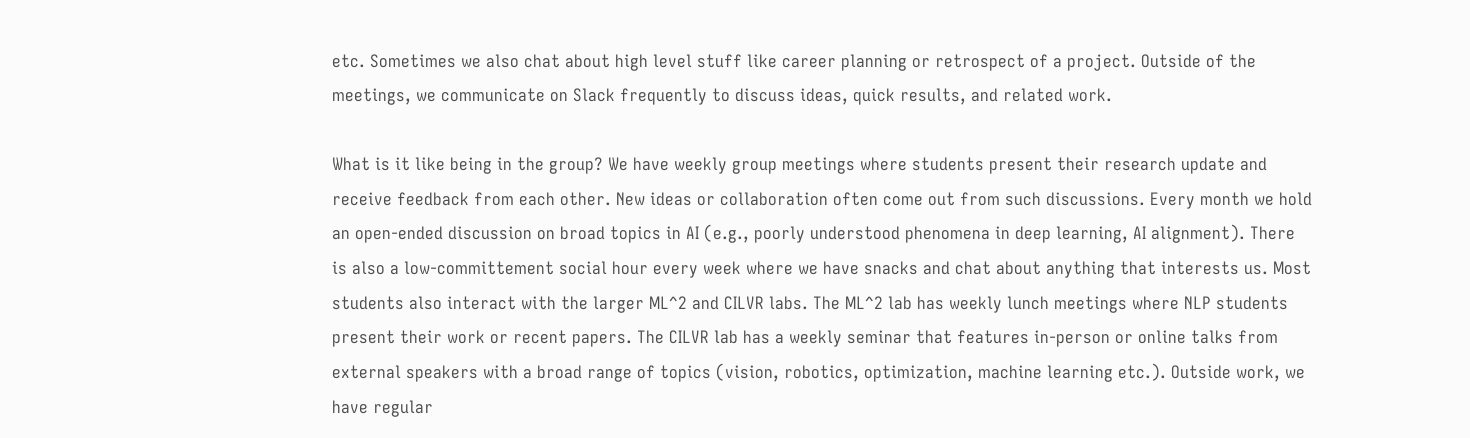etc. Sometimes we also chat about high level stuff like career planning or retrospect of a project. Outside of the meetings, we communicate on Slack frequently to discuss ideas, quick results, and related work.

What is it like being in the group? We have weekly group meetings where students present their research update and receive feedback from each other. New ideas or collaboration often come out from such discussions. Every month we hold an open-ended discussion on broad topics in AI (e.g., poorly understood phenomena in deep learning, AI alignment). There is also a low-committement social hour every week where we have snacks and chat about anything that interests us. Most students also interact with the larger ML^2 and CILVR labs. The ML^2 lab has weekly lunch meetings where NLP students present their work or recent papers. The CILVR lab has a weekly seminar that features in-person or online talks from external speakers with a broad range of topics (vision, robotics, optimization, machine learning etc.). Outside work, we have regular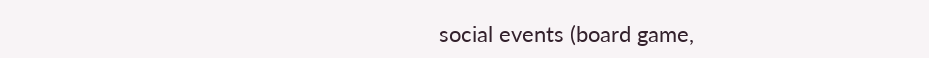social events (board game,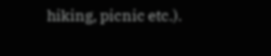hiking, picnic etc.).